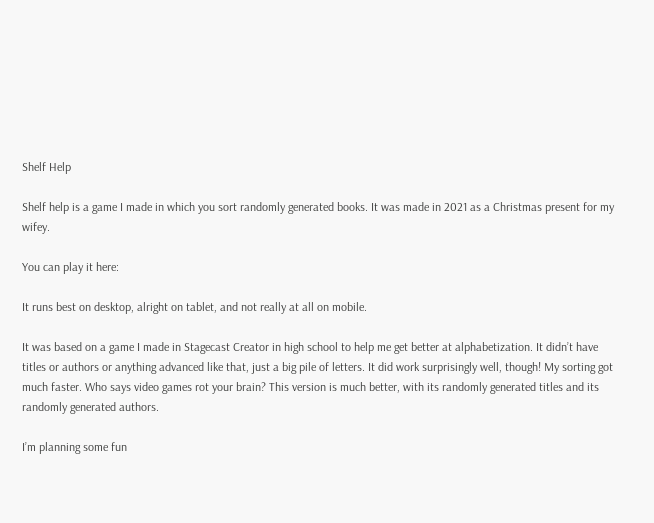Shelf Help

Shelf help is a game I made in which you sort randomly generated books. It was made in 2021 as a Christmas present for my wifey.

You can play it here:

It runs best on desktop, alright on tablet, and not really at all on mobile.

It was based on a game I made in Stagecast Creator in high school to help me get better at alphabetization. It didn’t have titles or authors or anything advanced like that, just a big pile of letters. It did work surprisingly well, though! My sorting got much faster. Who says video games rot your brain? This version is much better, with its randomly generated titles and its randomly generated authors.

I’m planning some fun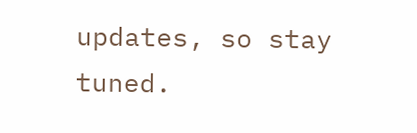updates, so stay tuned.